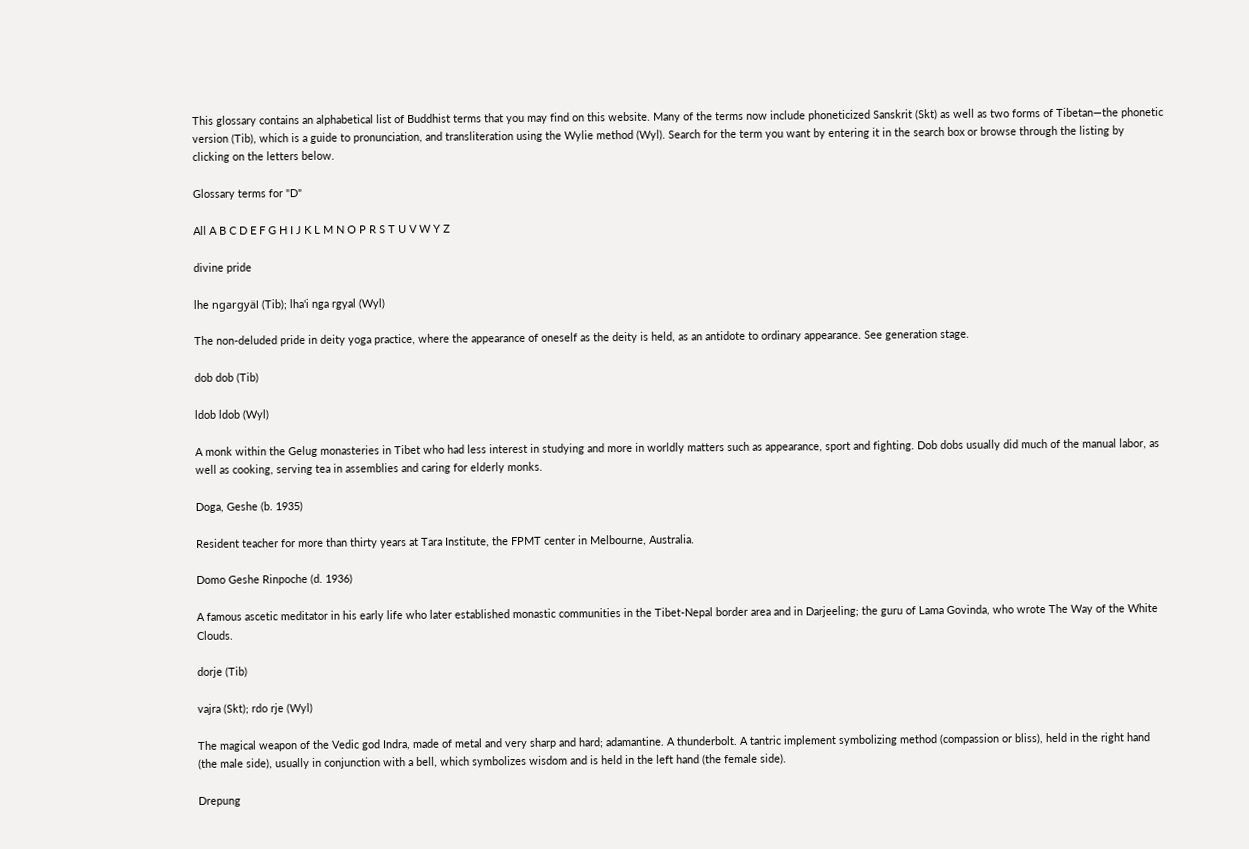This glossary contains an alphabetical list of Buddhist terms that you may find on this website. Many of the terms now include phoneticized Sanskrit (Skt) as well as two forms of Tibetan—the phonetic version (Tib), which is a guide to pronunciation, and transliteration using the Wylie method (Wyl). Search for the term you want by entering it in the search box or browse through the listing by clicking on the letters below.

Glossary terms for "D"

All A B C D E F G H I J K L M N O P R S T U V W Y Z

divine pride

lhe ngargyäl (Tib); lha'i nga rgyal (Wyl)

The non-deluded pride in deity yoga practice, where the appearance of oneself as the deity is held, as an antidote to ordinary appearance. See generation stage.

dob dob (Tib)

ldob ldob (Wyl)

A monk within the Gelug monasteries in Tibet who had less interest in studying and more in worldly matters such as appearance, sport and fighting. Dob dobs usually did much of the manual labor, as well as cooking, serving tea in assemblies and caring for elderly monks.

Doga, Geshe (b. 1935)

Resident teacher for more than thirty years at Tara Institute, the FPMT center in Melbourne, Australia.

Domo Geshe Rinpoche (d. 1936)

A famous ascetic meditator in his early life who later established monastic communities in the Tibet-Nepal border area and in Darjeeling; the guru of Lama Govinda, who wrote The Way of the White Clouds.

dorje (Tib)

vajra (Skt); rdo rje (Wyl)

The magical weapon of the Vedic god Indra, made of metal and very sharp and hard; adamantine. A thunderbolt. A tantric implement symbolizing method (compassion or bliss), held in the right hand (the male side), usually in conjunction with a bell, which symbolizes wisdom and is held in the left hand (the female side).

Drepung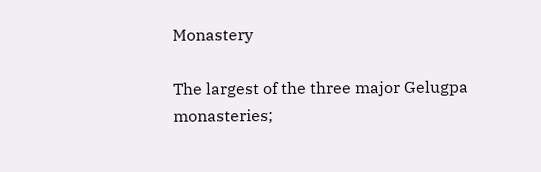Monastery

The largest of the three major Gelugpa monasteries;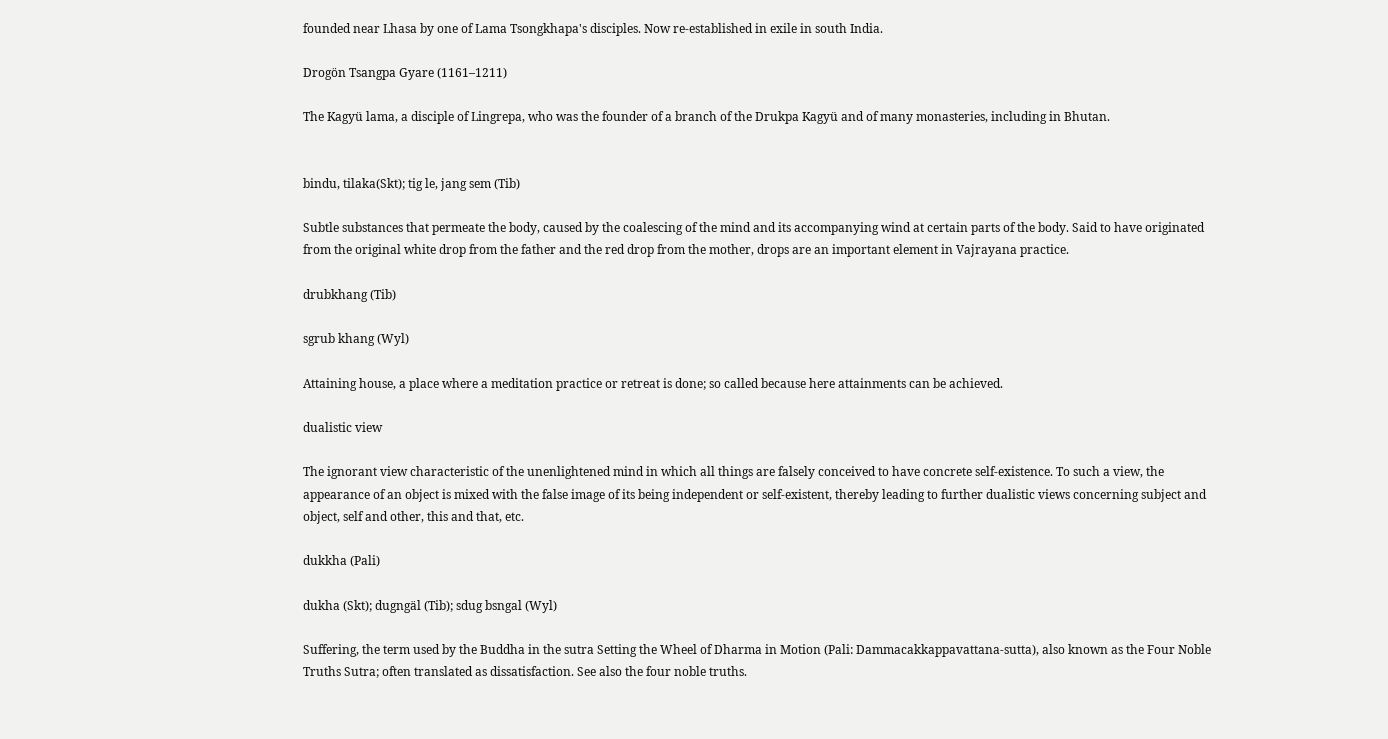founded near Lhasa by one of Lama Tsongkhapa's disciples. Now re-established in exile in south India.

Drogön Tsangpa Gyare (1161–1211)

The Kagyü lama, a disciple of Lingrepa, who was the founder of a branch of the Drukpa Kagyü and of many monasteries, including in Bhutan.


bindu, tilaka(Skt); tig le, jang sem (Tib)

Subtle substances that permeate the body, caused by the coalescing of the mind and its accompanying wind at certain parts of the body. Said to have originated from the original white drop from the father and the red drop from the mother, drops are an important element in Vajrayana practice.

drubkhang (Tib)

sgrub khang (Wyl)

Attaining house, a place where a meditation practice or retreat is done; so called because here attainments can be achieved.

dualistic view

The ignorant view characteristic of the unenlightened mind in which all things are falsely conceived to have concrete self-existence. To such a view, the appearance of an object is mixed with the false image of its being independent or self-existent, thereby leading to further dualistic views concerning subject and object, self and other, this and that, etc.

dukkha (Pali)

dukha (Skt); dugngäl (Tib); sdug bsngal (Wyl)

Suffering, the term used by the Buddha in the sutra Setting the Wheel of Dharma in Motion (Pali: Dammacakkappavattana-sutta), also known as the Four Noble Truths Sutra; often translated as dissatisfaction. See also the four noble truths.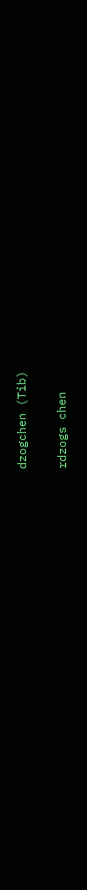dzogchen (Tib)

rdzogs chen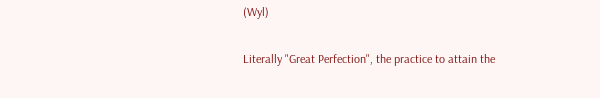(Wyl)

Literally "Great Perfection", the practice to attain the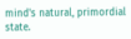mind's natural, primordial state.